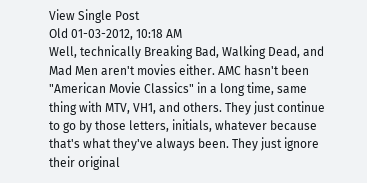View Single Post
Old 01-03-2012, 10:18 AM
Well, technically Breaking Bad, Walking Dead, and Mad Men aren't movies either. AMC hasn't been "American Movie Classics" in a long time, same thing with MTV, VH1, and others. They just continue to go by those letters, initials, whatever because that's what they've always been. They just ignore their original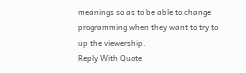meanings so as to be able to change programming when they want to try to up the viewership.
Reply With Quote